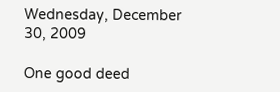Wednesday, December 30, 2009

One good deed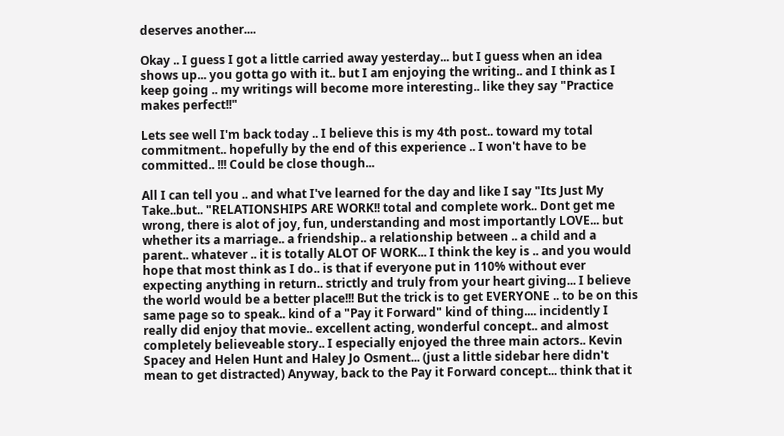deserves another....

Okay .. I guess I got a little carried away yesterday... but I guess when an idea shows up... you gotta go with it.. but I am enjoying the writing.. and I think as I keep going .. my writings will become more interesting.. like they say "Practice makes perfect!!"

Lets see well I'm back today .. I believe this is my 4th post.. toward my total commitment.. hopefully by the end of this experience .. I won't have to be committed.. !!! Could be close though...

All I can tell you .. and what I've learned for the day and like I say "Its Just My Take..but.. "RELATIONSHIPS ARE WORK!! total and complete work.. Dont get me wrong, there is alot of joy, fun, understanding and most importantly LOVE... but whether its a marriage.. a friendship.. a relationship between .. a child and a parent.. whatever .. it is totally ALOT OF WORK... I think the key is .. and you would hope that most think as I do.. is that if everyone put in 110% without ever expecting anything in return.. strictly and truly from your heart giving... I believe the world would be a better place!!! But the trick is to get EVERYONE .. to be on this same page so to speak.. kind of a "Pay it Forward" kind of thing.... incidently I really did enjoy that movie.. excellent acting, wonderful concept.. and almost completely believeable story.. I especially enjoyed the three main actors.. Kevin Spacey and Helen Hunt and Haley Jo Osment... (just a little sidebar here didn't mean to get distracted) Anyway, back to the Pay it Forward concept... think that it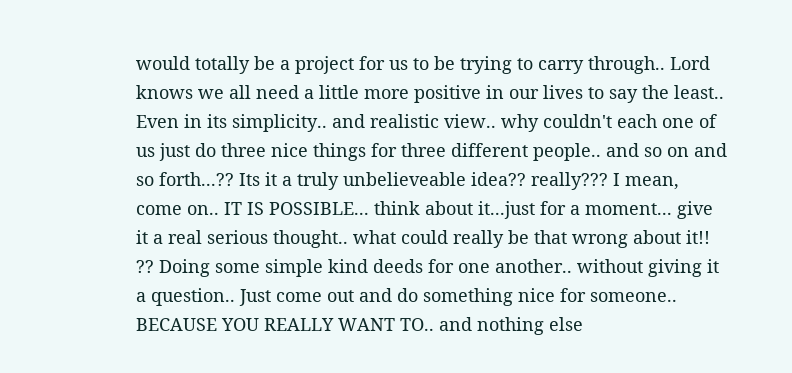would totally be a project for us to be trying to carry through.. Lord knows we all need a little more positive in our lives to say the least.. Even in its simplicity.. and realistic view.. why couldn't each one of us just do three nice things for three different people.. and so on and so forth...?? Its it a truly unbelieveable idea?? really??? I mean, come on.. IT IS POSSIBLE... think about it...just for a moment... give it a real serious thought.. what could really be that wrong about it!! ?? Doing some simple kind deeds for one another.. without giving it a question.. Just come out and do something nice for someone.. BECAUSE YOU REALLY WANT TO.. and nothing else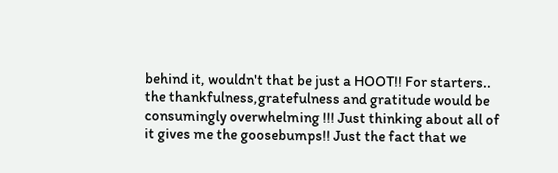behind it, wouldn't that be just a HOOT!! For starters.. the thankfulness,gratefulness and gratitude would be consumingly overwhelming !!! Just thinking about all of it gives me the goosebumps!! Just the fact that we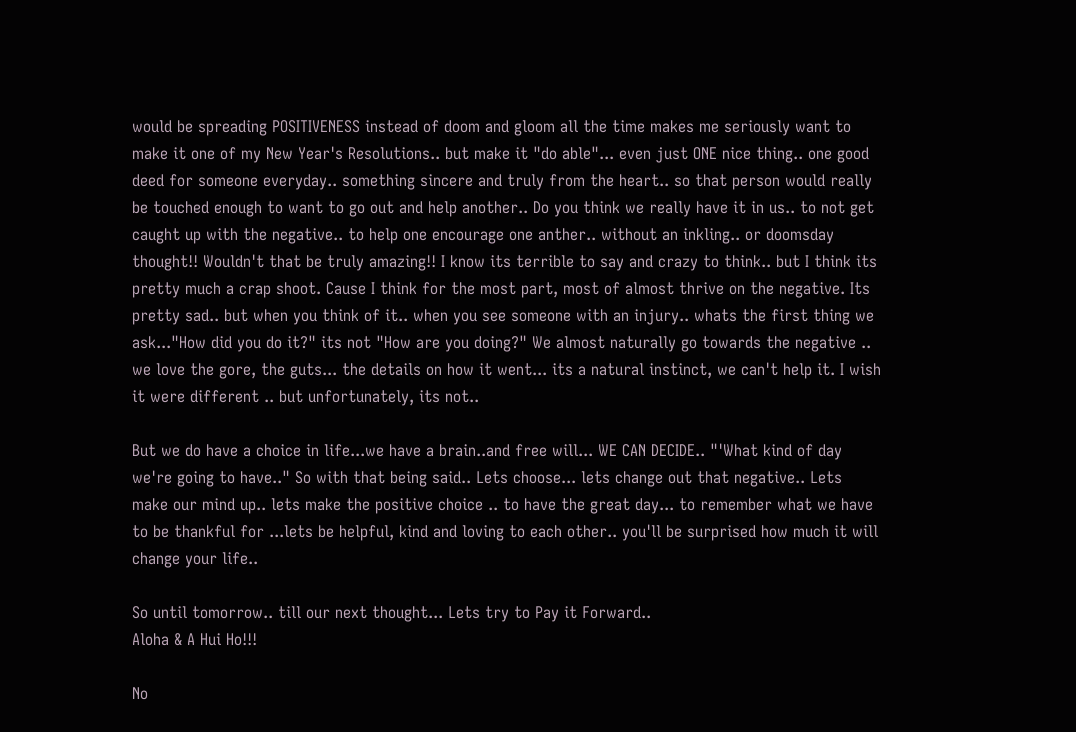would be spreading POSITIVENESS instead of doom and gloom all the time makes me seriously want to make it one of my New Year's Resolutions.. but make it "do able"... even just ONE nice thing.. one good deed for someone everyday.. something sincere and truly from the heart.. so that person would really be touched enough to want to go out and help another.. Do you think we really have it in us.. to not get caught up with the negative.. to help one encourage one anther.. without an inkling.. or doomsday thought!! Wouldn't that be truly amazing!! I know its terrible to say and crazy to think.. but I think its pretty much a crap shoot. Cause I think for the most part, most of almost thrive on the negative. Its pretty sad.. but when you think of it.. when you see someone with an injury.. whats the first thing we ask..."How did you do it?" its not "How are you doing?" We almost naturally go towards the negative .. we love the gore, the guts... the details on how it went... its a natural instinct, we can't help it. I wish it were different .. but unfortunately, its not..

But we do have a choice in life...we have a brain..and free will... WE CAN DECIDE.. "'What kind of day we're going to have.." So with that being said.. Lets choose... lets change out that negative.. Lets make our mind up.. lets make the positive choice .. to have the great day... to remember what we have to be thankful for ...lets be helpful, kind and loving to each other.. you'll be surprised how much it will change your life..

So until tomorrow.. till our next thought... Lets try to Pay it Forward..
Aloha & A Hui Ho!!!

No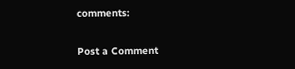comments:

Post a Comment